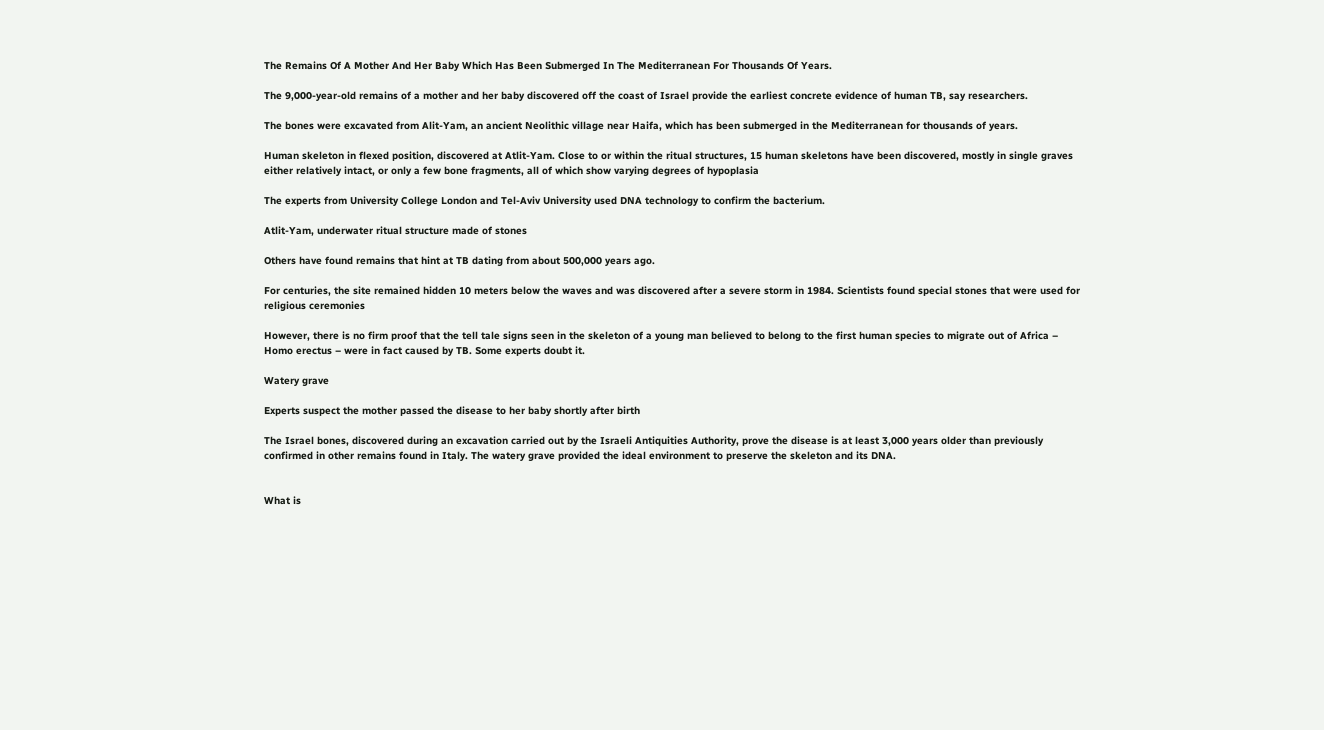The Remains Of A Mother And Her Baby Which Has Been Submerged In The Mediterranean For Thousands Of Years.

The 9,000-year-old remains of a mother and her baby discovered off the coast of Israel provide the earliest concrete evidence of human TB, say researchers.

The bones were excavated from Alit-Yam, an ancient Neolithic village near Haifa, which has been submerged in the Mediterranean for thousands of years.

Human skeleton in flexed position, discovered at Atlit-Yam. Close to or within the ritual structures, 15 human skeletons have been discovered, mostly in single graves either relatively intact, or only a few bone fragments, all of which show varying degrees of hypoplasia

The experts from University College London and Tel-Aviv University used DNA technology to confirm the bacterium.

Atlit-Yam, underwater ritual structure made of stones

Others have found remains that hint at TB dating from about 500,000 years ago.

For centuries, the site remained hidden 10 meters below the waves and was discovered after a severe storm in 1984. Scientists found special stones that were used for religious ceremonies

However, there is no firm proof that the tell tale signs seen in the skeleton of a young man believed to belong to the first human species to migrate out of Africa – Homo erectus – were in fact caused by TB. Some experts doubt it.

Watery grave

Experts suspect the mother passed the disease to her baby shortly after birth

The Israel bones, discovered during an excavation carried out by the Israeli Antiquities Authority, prove the disease is at least 3,000 years older than previously confirmed in other remains found in Italy. The watery grave provided the ideal environment to preserve the skeleton and its DNA.


What is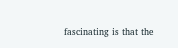fascinating is that the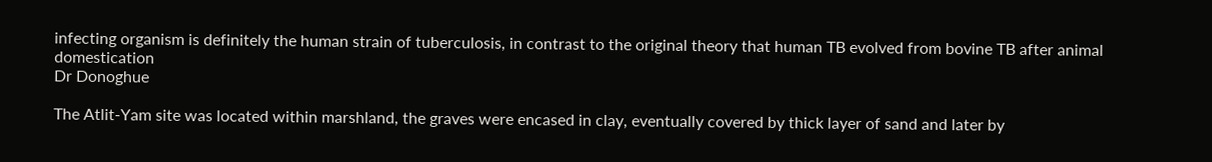infecting organism is definitely the human strain of tuberculosis, in contrast to the original theory that human TB evolved from bovine TB after animal domestication
Dr Donoghue

The Atlit-Yam site was located within marshland, the graves were encased in clay, eventually covered by thick layer of sand and later by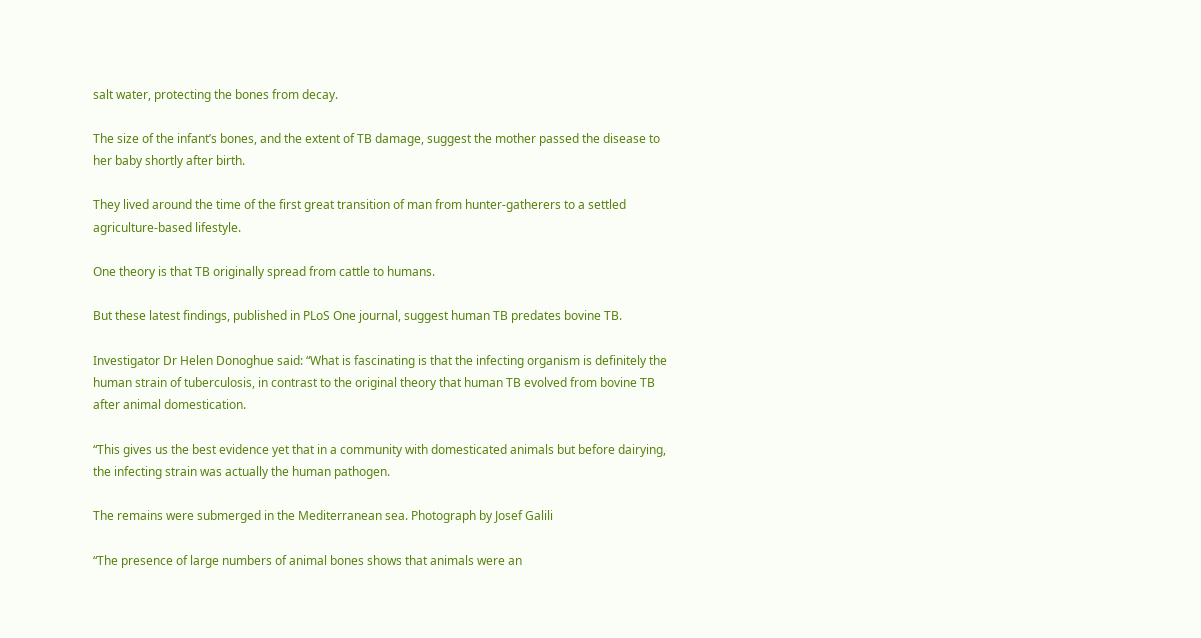salt water, protecting the bones from decay.

The size of the infant’s bones, and the extent of TB damage, suggest the mother passed the disease to her baby shortly after birth.

They lived around the time of the first great transition of man from hunter-gatherers to a settled agriculture-based lifestyle.

One theory is that TB originally spread from cattle to humans.

But these latest findings, published in PLoS One journal, suggest human TB predates bovine TB.

Investigator Dr Helen Donoghue said: “What is fascinating is that the infecting organism is definitely the human strain of tuberculosis, in contrast to the original theory that human TB evolved from bovine TB after animal domestication.

“This gives us the best evidence yet that in a community with domesticated animals but before dairying, the infecting strain was actually the human pathogen.

The remains were submerged in the Mediterranean sea. Photograph by Josef Galili

“The presence of large numbers of animal bones shows that animals were an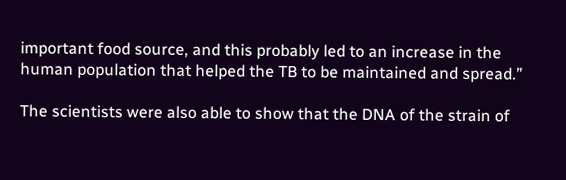important food source, and this probably led to an increase in the human population that helped the TB to be maintained and spread.”

The scientists were also able to show that the DNA of the strain of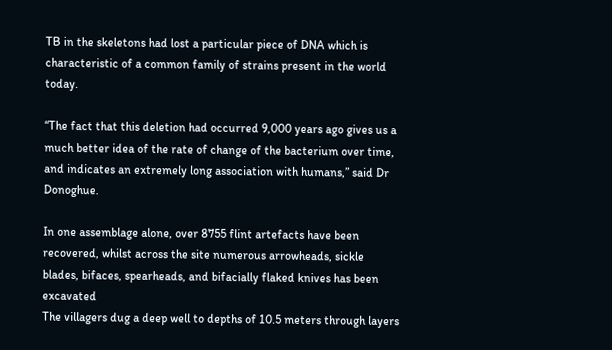TB in the skeletons had lost a particular piece of DNA which is characteristic of a common family of strains present in the world today.

“The fact that this deletion had occurred 9,000 years ago gives us a much better idea of the rate of change of the bacterium over time, and indicates an extremely long association with humans,” said Dr Donoghue.

In one assemblage alone, over 8755 flint artefacts have been recovered, whilst across the site numerous arrowheads, sickle blades, bifaces, spearheads, and bifacially flaked knives has been excavated
The villagers dug a deep well to depths of 10.5 meters through layers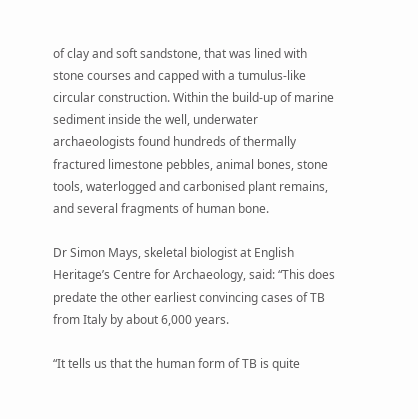of clay and soft sandstone, that was lined with stone courses and capped with a tumulus-like circular construction. Within the build-up of marine sediment inside the well, underwater archaeologists found hundreds of thermally fractured limestone pebbles, animal bones, stone tools, waterlogged and carbonised plant remains, and several fragments of human bone.

Dr Simon Mays, skeletal biologist at English Heritage’s Centre for Archaeology, said: “This does predate the other earliest convincing cases of TB from Italy by about 6,000 years.

“It tells us that the human form of TB is quite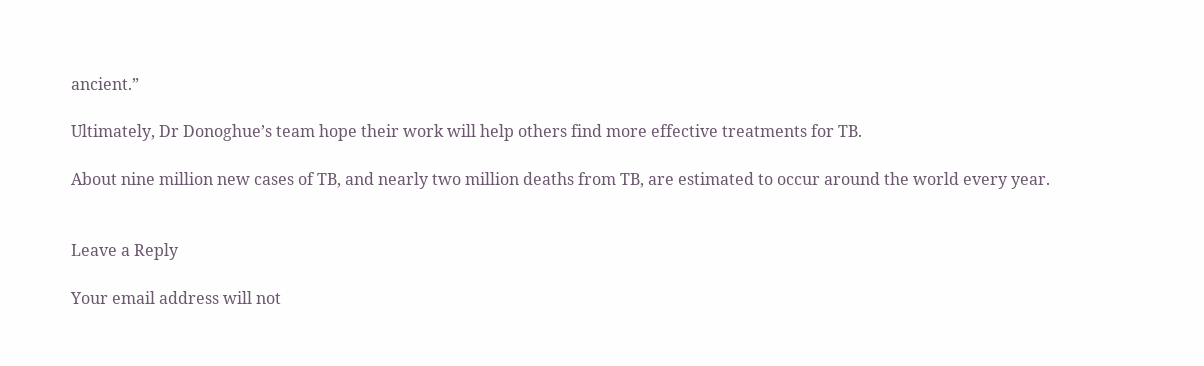ancient.”

Ultimately, Dr Donoghue’s team hope their work will help others find more effective treatments for TB.

About nine million new cases of TB, and nearly two million deaths from TB, are estimated to occur around the world every year.


Leave a Reply

Your email address will not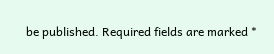be published. Required fields are marked *